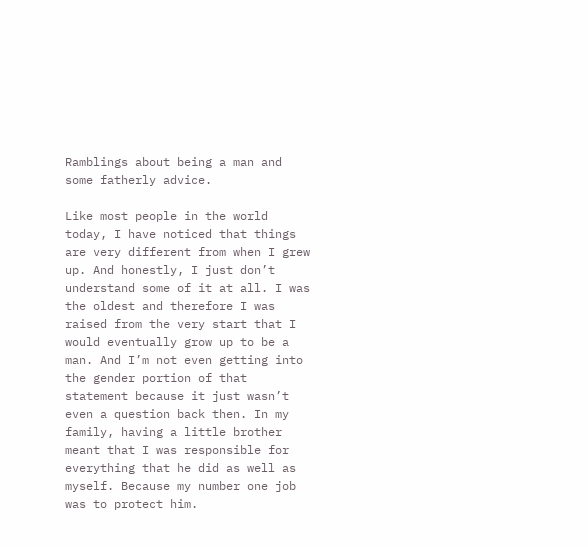Ramblings about being a man and some fatherly advice.

Like most people in the world today, I have noticed that things are very different from when I grew up. And honestly, I just don’t understand some of it at all. I was the oldest and therefore I was raised from the very start that I would eventually grow up to be a man. And I’m not even getting into the gender portion of that statement because it just wasn’t even a question back then. In my family, having a little brother meant that I was responsible for everything that he did as well as myself. Because my number one job was to protect him.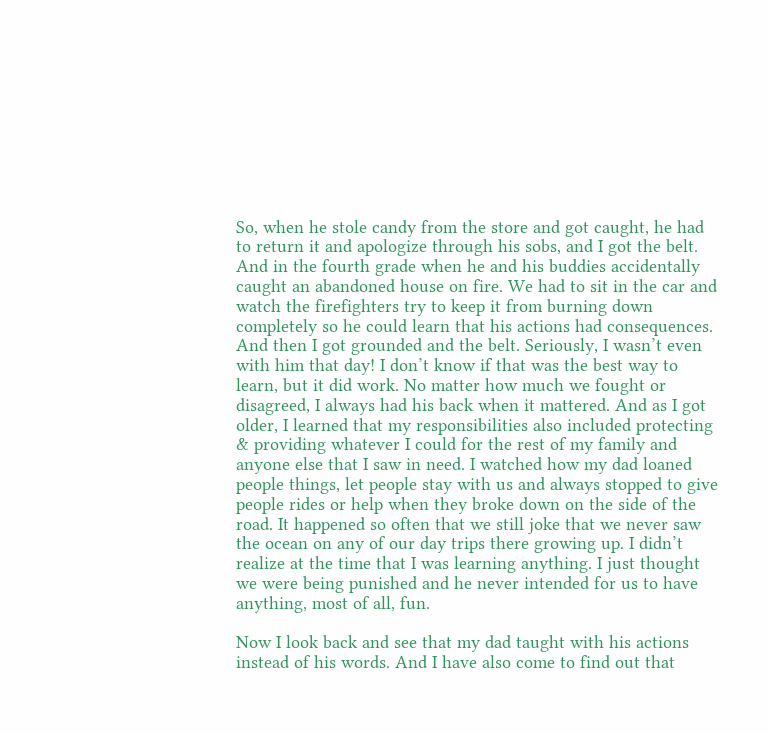So, when he stole candy from the store and got caught, he had to return it and apologize through his sobs, and I got the belt. And in the fourth grade when he and his buddies accidentally caught an abandoned house on fire. We had to sit in the car and watch the firefighters try to keep it from burning down completely so he could learn that his actions had consequences. And then I got grounded and the belt. Seriously, I wasn’t even with him that day! I don’t know if that was the best way to learn, but it did work. No matter how much we fought or disagreed, I always had his back when it mattered. And as I got older, I learned that my responsibilities also included protecting & providing whatever I could for the rest of my family and anyone else that I saw in need. I watched how my dad loaned people things, let people stay with us and always stopped to give people rides or help when they broke down on the side of the road. It happened so often that we still joke that we never saw the ocean on any of our day trips there growing up. I didn’t realize at the time that I was learning anything. I just thought we were being punished and he never intended for us to have anything, most of all, fun.

Now I look back and see that my dad taught with his actions instead of his words. And I have also come to find out that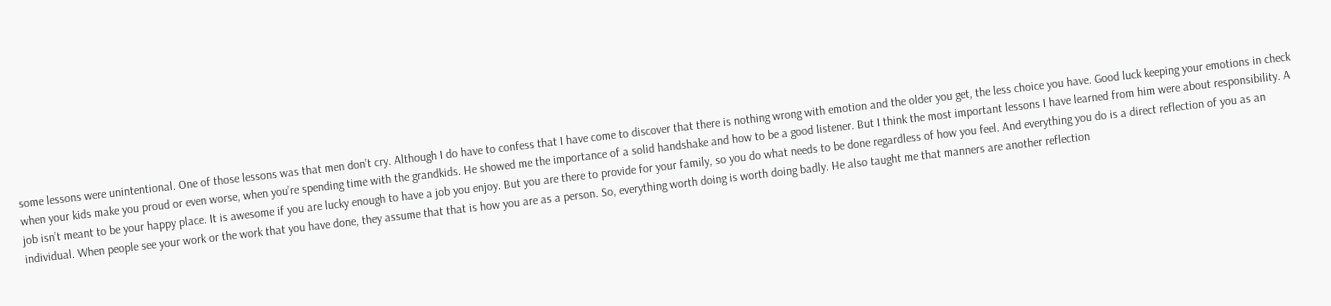some lessons were unintentional. One of those lessons was that men don’t cry. Although I do have to confess that I have come to discover that there is nothing wrong with emotion and the older you get, the less choice you have. Good luck keeping your emotions in check when your kids make you proud or even worse, when you’re spending time with the grandkids. He showed me the importance of a solid handshake and how to be a good listener. But I think the most important lessons I have learned from him were about responsibility. A job isn’t meant to be your happy place. It is awesome if you are lucky enough to have a job you enjoy. But you are there to provide for your family, so you do what needs to be done regardless of how you feel. And everything you do is a direct reflection of you as an individual. When people see your work or the work that you have done, they assume that that is how you are as a person. So, everything worth doing is worth doing badly. He also taught me that manners are another reflection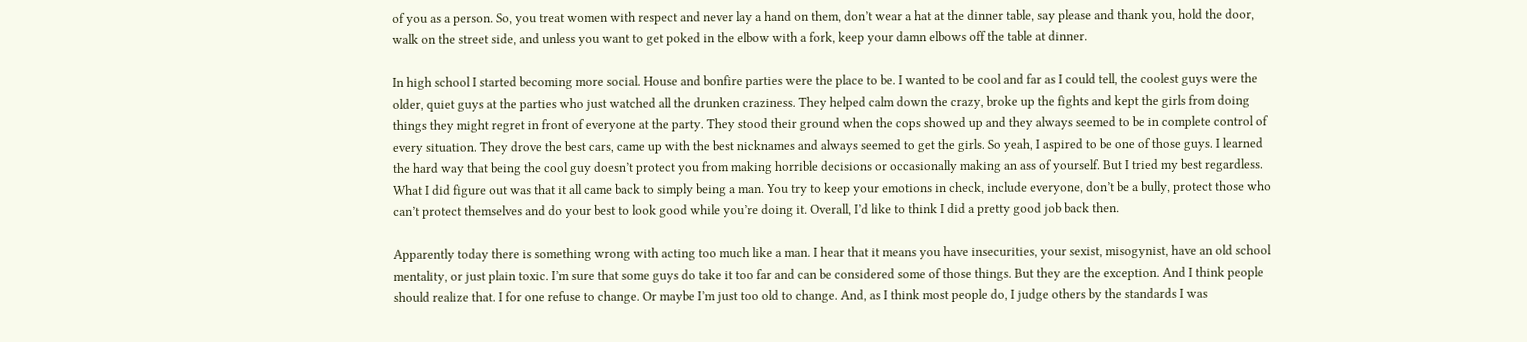of you as a person. So, you treat women with respect and never lay a hand on them, don’t wear a hat at the dinner table, say please and thank you, hold the door, walk on the street side, and unless you want to get poked in the elbow with a fork, keep your damn elbows off the table at dinner.

In high school I started becoming more social. House and bonfire parties were the place to be. I wanted to be cool and far as I could tell, the coolest guys were the older, quiet guys at the parties who just watched all the drunken craziness. They helped calm down the crazy, broke up the fights and kept the girls from doing things they might regret in front of everyone at the party. They stood their ground when the cops showed up and they always seemed to be in complete control of every situation. They drove the best cars, came up with the best nicknames and always seemed to get the girls. So yeah, I aspired to be one of those guys. I learned the hard way that being the cool guy doesn’t protect you from making horrible decisions or occasionally making an ass of yourself. But I tried my best regardless. What I did figure out was that it all came back to simply being a man. You try to keep your emotions in check, include everyone, don’t be a bully, protect those who can’t protect themselves and do your best to look good while you’re doing it. Overall, I’d like to think I did a pretty good job back then.

Apparently today there is something wrong with acting too much like a man. I hear that it means you have insecurities, your sexist, misogynist, have an old school mentality, or just plain toxic. I’m sure that some guys do take it too far and can be considered some of those things. But they are the exception. And I think people should realize that. I for one refuse to change. Or maybe I’m just too old to change. And, as I think most people do, I judge others by the standards I was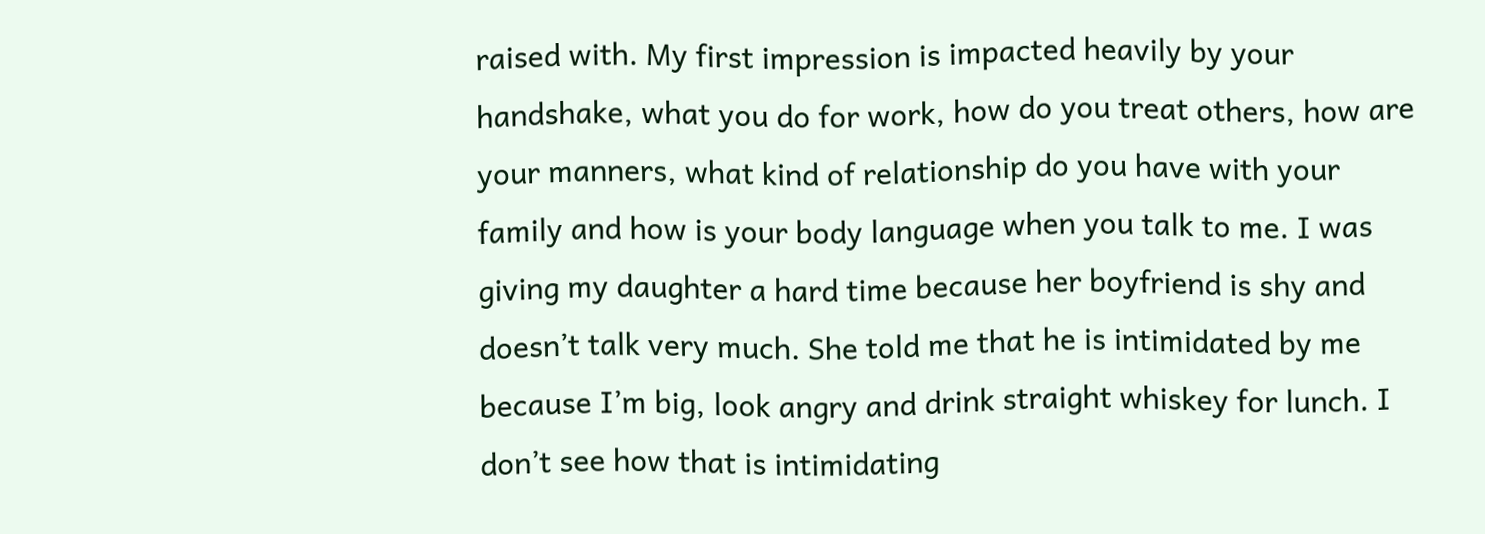raised with. My first impression is impacted heavily by your handshake, what you do for work, how do you treat others, how are your manners, what kind of relationship do you have with your family and how is your body language when you talk to me. I was giving my daughter a hard time because her boyfriend is shy and doesn’t talk very much. She told me that he is intimidated by me because I’m big, look angry and drink straight whiskey for lunch. I don’t see how that is intimidating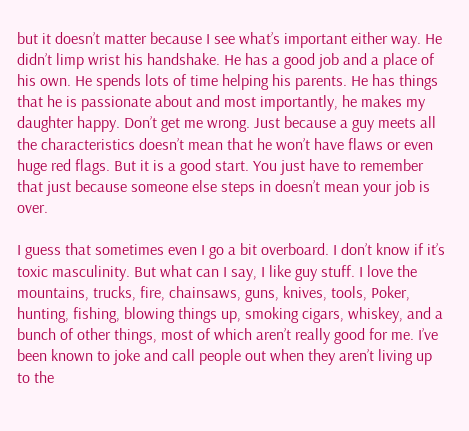but it doesn’t matter because I see what’s important either way. He didn’t limp wrist his handshake. He has a good job and a place of his own. He spends lots of time helping his parents. He has things that he is passionate about and most importantly, he makes my daughter happy. Don’t get me wrong. Just because a guy meets all the characteristics doesn’t mean that he won’t have flaws or even huge red flags. But it is a good start. You just have to remember that just because someone else steps in doesn’t mean your job is over.

I guess that sometimes even I go a bit overboard. I don’t know if it’s toxic masculinity. But what can I say, I like guy stuff. I love the mountains, trucks, fire, chainsaws, guns, knives, tools, Poker, hunting, fishing, blowing things up, smoking cigars, whiskey, and a bunch of other things, most of which aren’t really good for me. I’ve been known to joke and call people out when they aren’t living up to the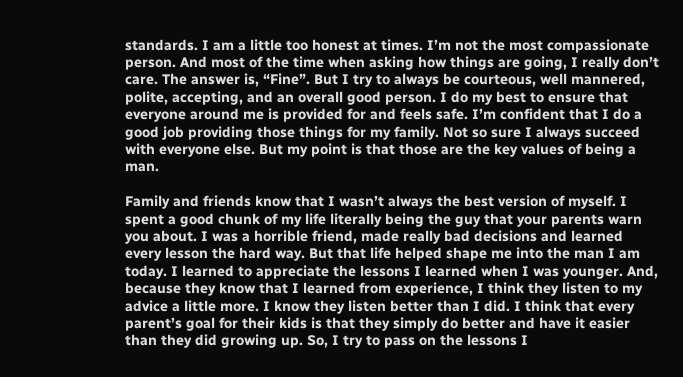standards. I am a little too honest at times. I’m not the most compassionate person. And most of the time when asking how things are going, I really don’t care. The answer is, “Fine”. But I try to always be courteous, well mannered, polite, accepting, and an overall good person. I do my best to ensure that everyone around me is provided for and feels safe. I’m confident that I do a good job providing those things for my family. Not so sure I always succeed with everyone else. But my point is that those are the key values of being a man.

Family and friends know that I wasn’t always the best version of myself. I spent a good chunk of my life literally being the guy that your parents warn you about. I was a horrible friend, made really bad decisions and learned every lesson the hard way. But that life helped shape me into the man I am today. I learned to appreciate the lessons I learned when I was younger. And, because they know that I learned from experience, I think they listen to my advice a little more. I know they listen better than I did. I think that every parent’s goal for their kids is that they simply do better and have it easier than they did growing up. So, I try to pass on the lessons I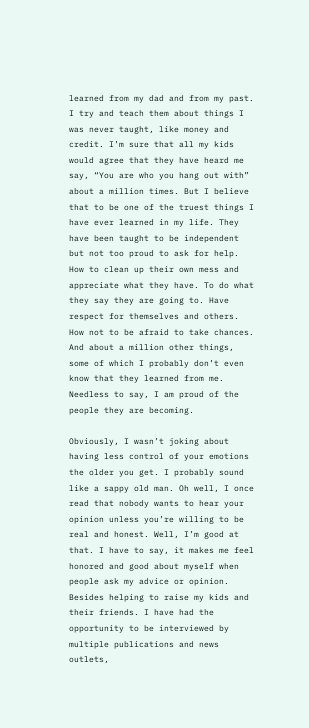learned from my dad and from my past. I try and teach them about things I was never taught, like money and credit. I’m sure that all my kids would agree that they have heard me say, “You are who you hang out with” about a million times. But I believe that to be one of the truest things I have ever learned in my life. They have been taught to be independent but not too proud to ask for help. How to clean up their own mess and appreciate what they have. To do what they say they are going to. Have respect for themselves and others. How not to be afraid to take chances. And about a million other things, some of which I probably don’t even know that they learned from me. Needless to say, I am proud of the people they are becoming.

Obviously, I wasn’t joking about having less control of your emotions the older you get. I probably sound like a sappy old man. Oh well, I once read that nobody wants to hear your opinion unless you’re willing to be real and honest. Well, I’m good at that. I have to say, it makes me feel honored and good about myself when people ask my advice or opinion. Besides helping to raise my kids and their friends. I have had the opportunity to be interviewed by multiple publications and news outlets,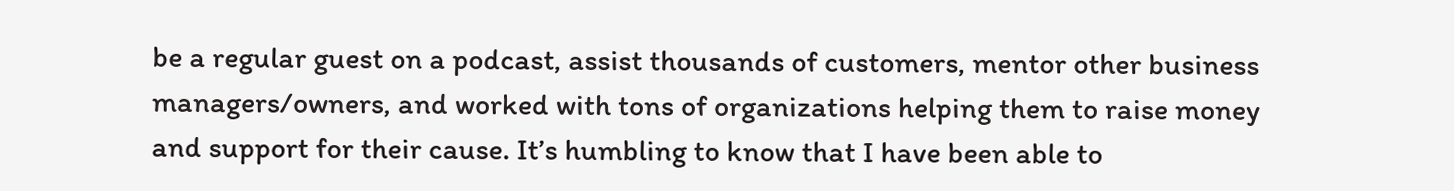be a regular guest on a podcast, assist thousands of customers, mentor other business managers/owners, and worked with tons of organizations helping them to raise money and support for their cause. It’s humbling to know that I have been able to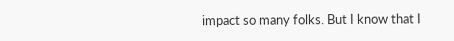impact so many folks. But I know that I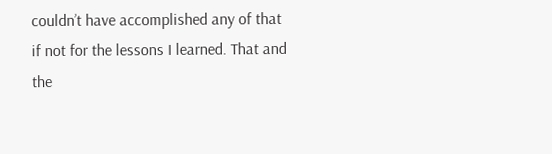couldn’t have accomplished any of that if not for the lessons I learned. That and the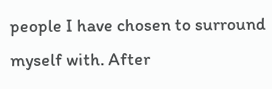people I have chosen to surround myself with. After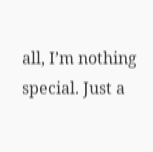all, I’m nothing special. Just a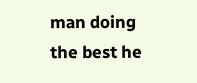man doing the best he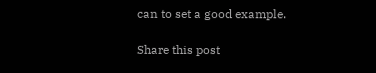can to set a good example.

Share this post